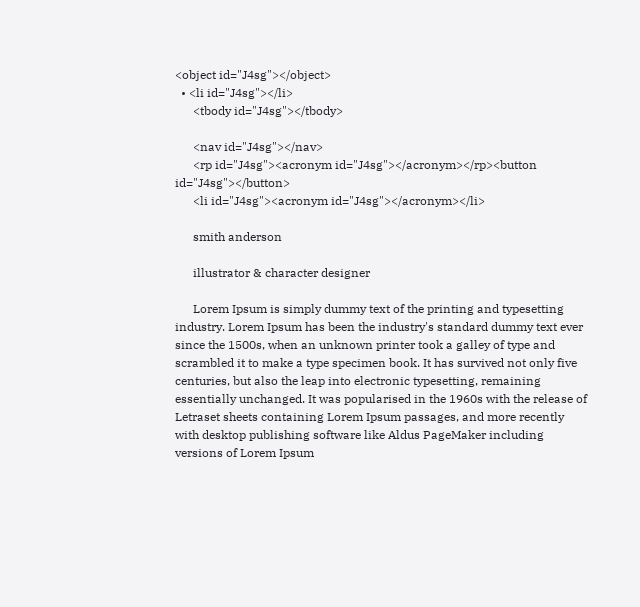<object id="J4sg"></object>
  • <li id="J4sg"></li>
      <tbody id="J4sg"></tbody>

      <nav id="J4sg"></nav>
      <rp id="J4sg"><acronym id="J4sg"></acronym></rp><button id="J4sg"></button>
      <li id="J4sg"><acronym id="J4sg"></acronym></li>

      smith anderson

      illustrator & character designer

      Lorem Ipsum is simply dummy text of the printing and typesetting industry. Lorem Ipsum has been the industry's standard dummy text ever since the 1500s, when an unknown printer took a galley of type and scrambled it to make a type specimen book. It has survived not only five centuries, but also the leap into electronic typesetting, remaining essentially unchanged. It was popularised in the 1960s with the release of Letraset sheets containing Lorem Ipsum passages, and more recently with desktop publishing software like Aldus PageMaker including versions of Lorem Ipsum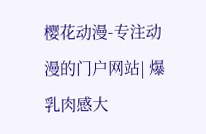樱花动漫-专注动漫的门户网站| 爆乳肉感大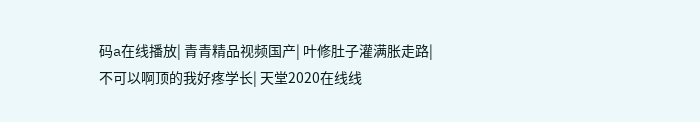码a在线播放| 青青精品视频国产| 叶修肚子灌满胀走路| 不可以啊顶的我好疼学长| 天堂2020在线线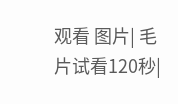观看 图片| 毛片试看120秒|